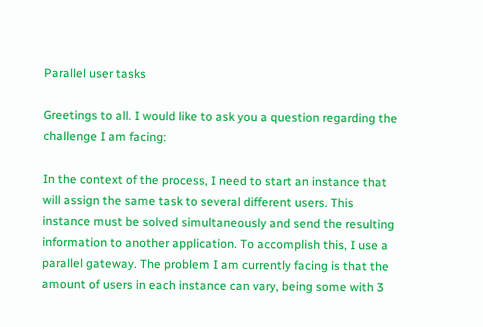Parallel user tasks

Greetings to all. I would like to ask you a question regarding the challenge I am facing:

In the context of the process, I need to start an instance that will assign the same task to several different users. This instance must be solved simultaneously and send the resulting information to another application. To accomplish this, I use a parallel gateway. The problem I am currently facing is that the amount of users in each instance can vary, being some with 3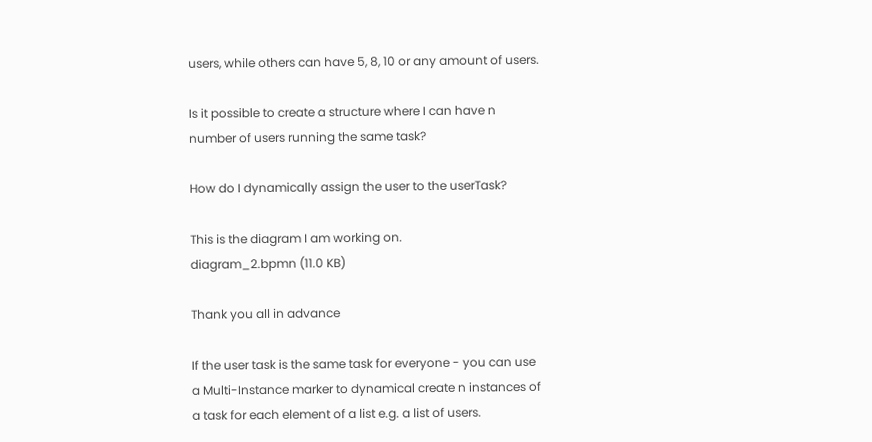users, while others can have 5, 8, 10 or any amount of users.

Is it possible to create a structure where I can have n number of users running the same task?

How do I dynamically assign the user to the userTask?

This is the diagram I am working on.
diagram_2.bpmn (11.0 KB)

Thank you all in advance

If the user task is the same task for everyone - you can use a Multi-Instance marker to dynamical create n instances of a task for each element of a list e.g. a list of users.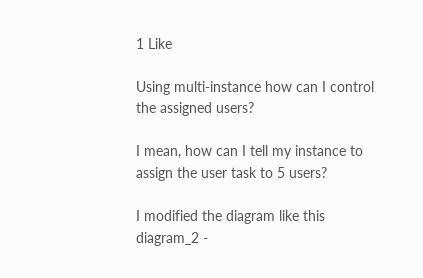1 Like

Using multi-instance how can I control the assigned users?

I mean, how can I tell my instance to assign the user task to 5 users?

I modified the diagram like this
diagram_2 -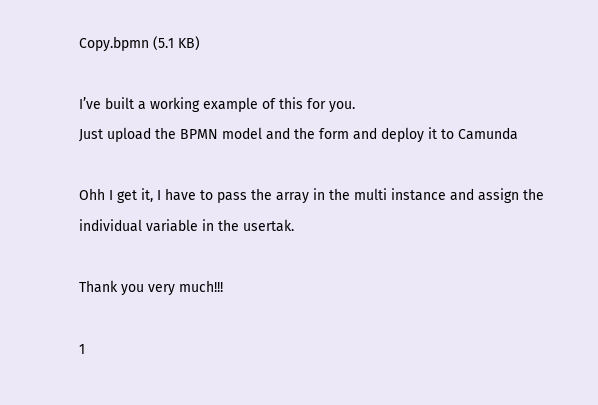Copy.bpmn (5.1 KB)

I’ve built a working example of this for you.
Just upload the BPMN model and the form and deploy it to Camunda

Ohh I get it, I have to pass the array in the multi instance and assign the individual variable in the usertak.

Thank you very much!!!

1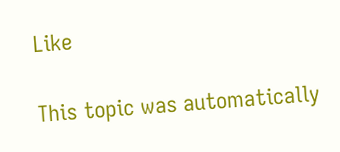Like

This topic was automatically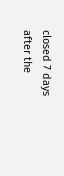closed 7 days after the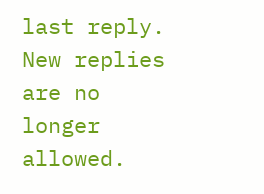last reply. New replies are no longer allowed.